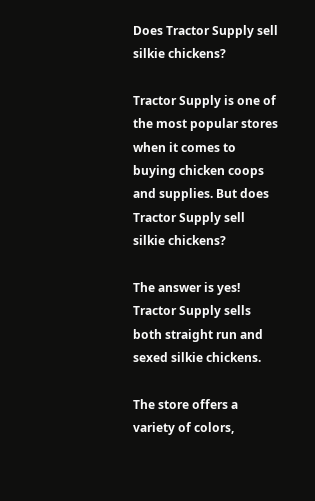Does Tractor Supply sell silkie chickens?

Tractor Supply is one of the most popular stores when it comes to buying chicken coops and supplies. But does Tractor Supply sell silkie chickens?

The answer is yes! Tractor Supply sells both straight run and sexed silkie chickens.

The store offers a variety of colors,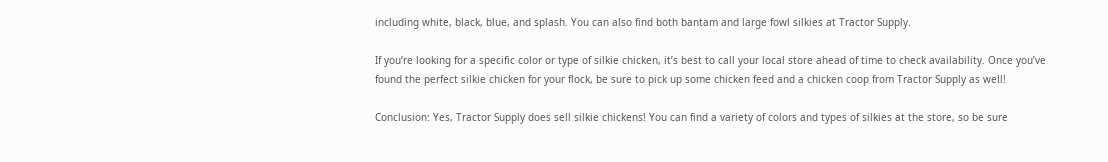including white, black, blue, and splash. You can also find both bantam and large fowl silkies at Tractor Supply.

If you’re looking for a specific color or type of silkie chicken, it’s best to call your local store ahead of time to check availability. Once you’ve found the perfect silkie chicken for your flock, be sure to pick up some chicken feed and a chicken coop from Tractor Supply as well!

Conclusion: Yes, Tractor Supply does sell silkie chickens! You can find a variety of colors and types of silkies at the store, so be sure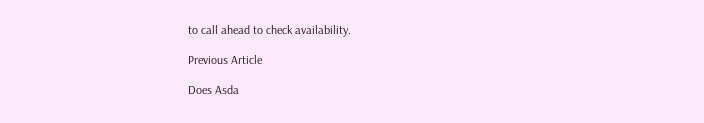to call ahead to check availability.

Previous Article

Does Asda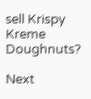sell Krispy Kreme Doughnuts?

Next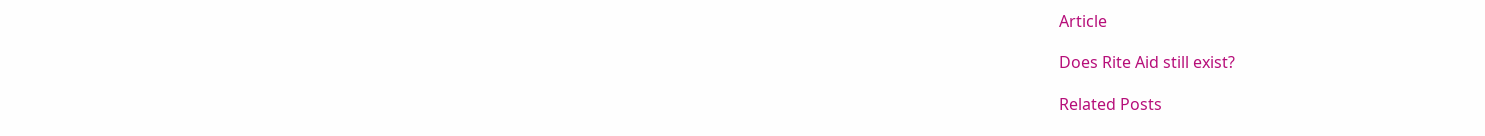Article

Does Rite Aid still exist?

Related Posts